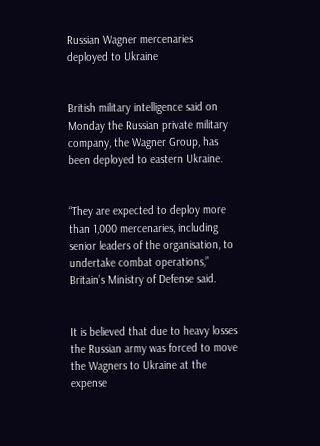Russian Wagner mercenaries deployed to Ukraine


British military intelligence said on Monday the Russian private military company, the Wagner Group, has been deployed to eastern Ukraine.


“They are expected to deploy more than 1,000 mercenaries, including senior leaders of the organisation, to undertake combat operations,” Britain’s Ministry of Defense said.


It is believed that due to heavy losses the Russian army was forced to move the Wagners to Ukraine at the expense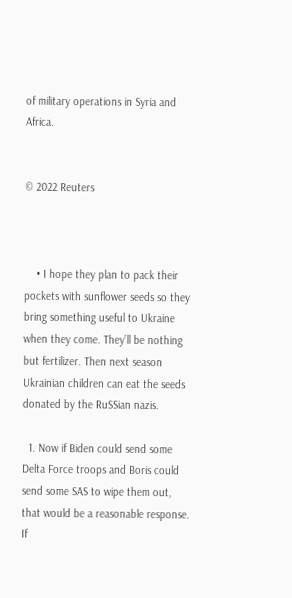of military operations in Syria and Africa.


© 2022 Reuters



    • I hope they plan to pack their pockets with sunflower seeds so they bring something useful to Ukraine when they come. They’ll be nothing but fertilizer. Then next season Ukrainian children can eat the seeds donated by the RuSSian nazis.

  1. Now if Biden could send some Delta Force troops and Boris could send some SAS to wipe them out, that would be a reasonable response. If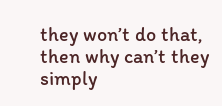they won’t do that, then why can’t they simply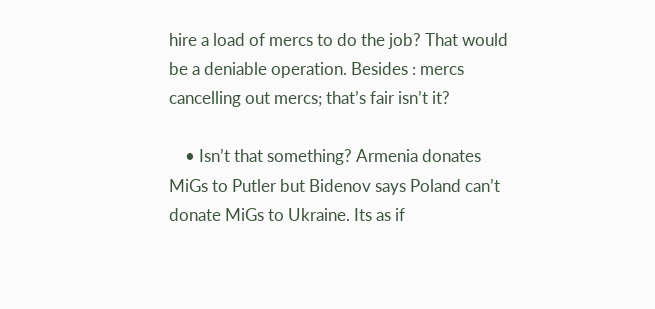hire a load of mercs to do the job? That would be a deniable operation. Besides : mercs cancelling out mercs; that’s fair isn’t it?

    • Isn’t that something? Armenia donates MiGs to Putler but Bidenov says Poland can’t donate MiGs to Ukraine. Its as if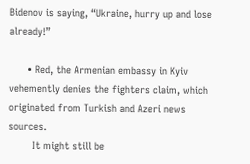Bidenov is saying, “Ukraine, hurry up and lose already!”

      • Red, the Armenian embassy in Kyiv vehemently denies the fighters claim, which originated from Turkish and Azeri news sources.
        It might still be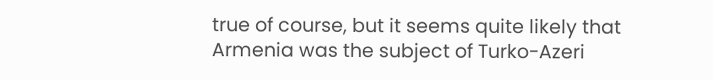true of course, but it seems quite likely that Armenia was the subject of Turko-Azeri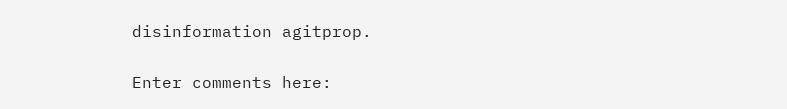disinformation agitprop.

Enter comments here: